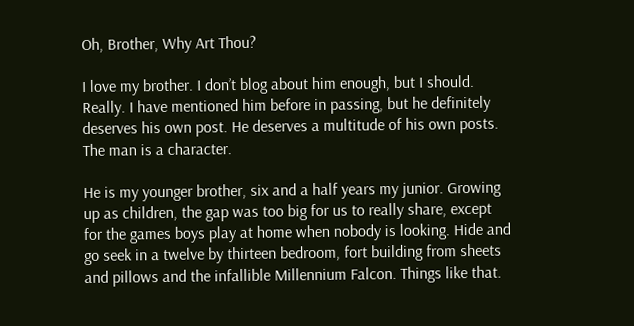Oh, Brother, Why Art Thou?

I love my brother. I don’t blog about him enough, but I should. Really. I have mentioned him before in passing, but he definitely deserves his own post. He deserves a multitude of his own posts. The man is a character.

He is my younger brother, six and a half years my junior. Growing up as children, the gap was too big for us to really share, except for the games boys play at home when nobody is looking. Hide and go seek in a twelve by thirteen bedroom, fort building from sheets and pillows and the infallible Millennium Falcon. Things like that.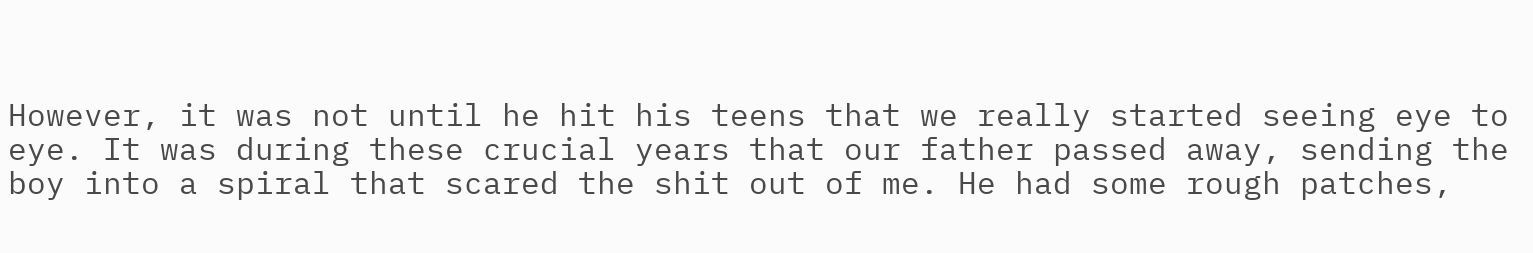However, it was not until he hit his teens that we really started seeing eye to eye. It was during these crucial years that our father passed away, sending the boy into a spiral that scared the shit out of me. He had some rough patches,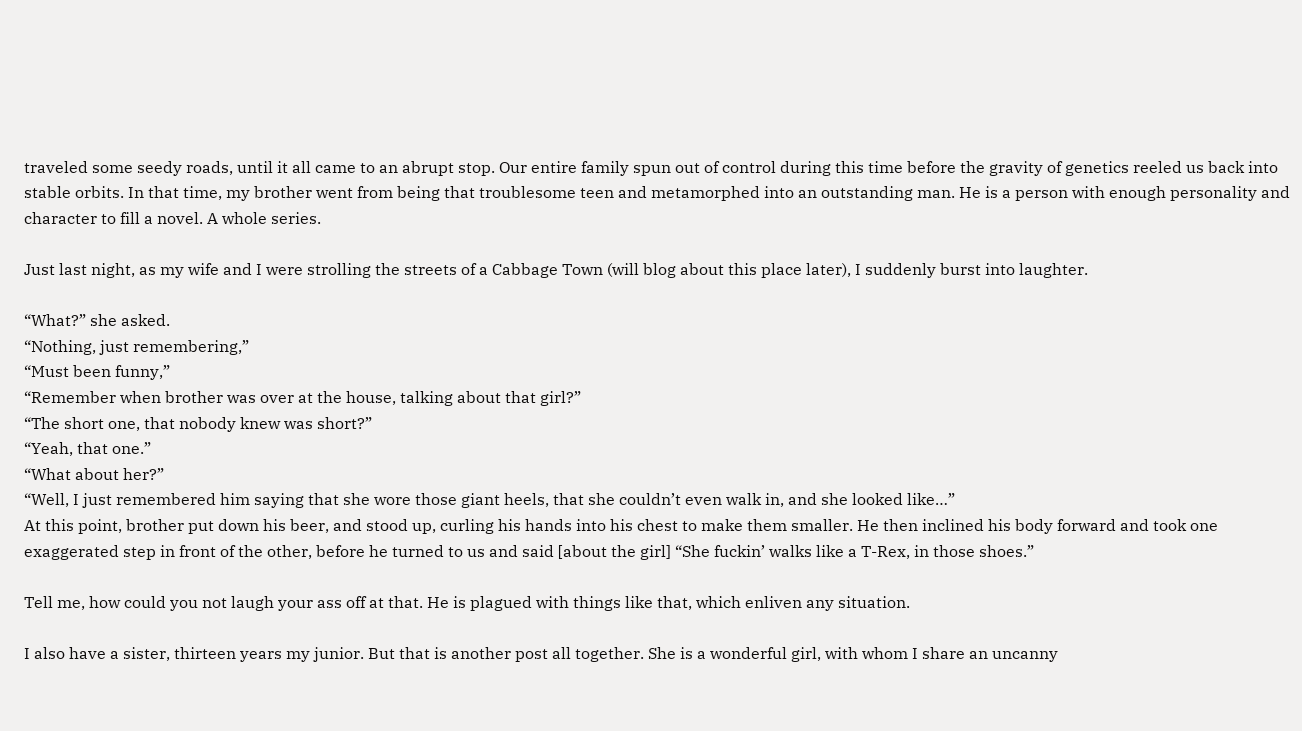traveled some seedy roads, until it all came to an abrupt stop. Our entire family spun out of control during this time before the gravity of genetics reeled us back into stable orbits. In that time, my brother went from being that troublesome teen and metamorphed into an outstanding man. He is a person with enough personality and character to fill a novel. A whole series.

Just last night, as my wife and I were strolling the streets of a Cabbage Town (will blog about this place later), I suddenly burst into laughter.

“What?” she asked.
“Nothing, just remembering,”
“Must been funny,”
“Remember when brother was over at the house, talking about that girl?”
“The short one, that nobody knew was short?”
“Yeah, that one.”
“What about her?”
“Well, I just remembered him saying that she wore those giant heels, that she couldn’t even walk in, and she looked like…”
At this point, brother put down his beer, and stood up, curling his hands into his chest to make them smaller. He then inclined his body forward and took one exaggerated step in front of the other, before he turned to us and said [about the girl] “She fuckin’ walks like a T-Rex, in those shoes.”

Tell me, how could you not laugh your ass off at that. He is plagued with things like that, which enliven any situation.

I also have a sister, thirteen years my junior. But that is another post all together. She is a wonderful girl, with whom I share an uncanny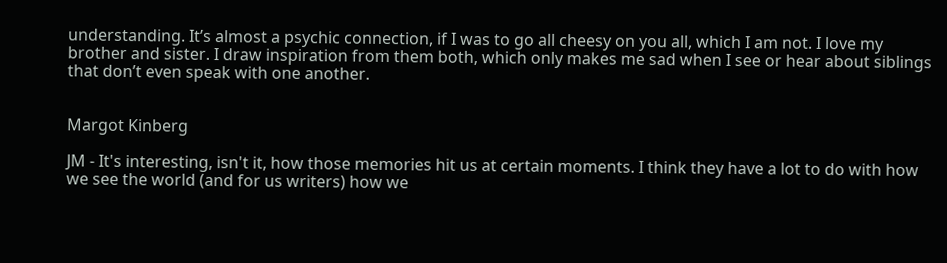understanding. It’s almost a psychic connection, if I was to go all cheesy on you all, which I am not. I love my brother and sister. I draw inspiration from them both, which only makes me sad when I see or hear about siblings that don’t even speak with one another.


Margot Kinberg

JM - It's interesting, isn't it, how those memories hit us at certain moments. I think they have a lot to do with how we see the world (and for us writers) how we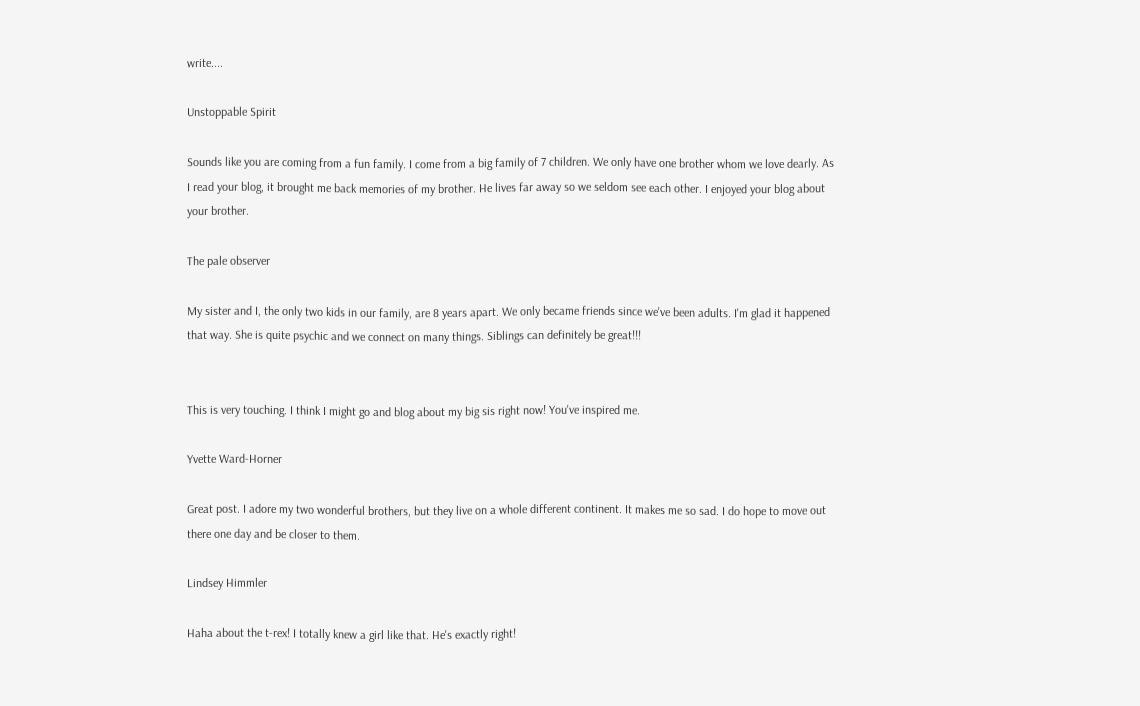write....

Unstoppable Spirit

Sounds like you are coming from a fun family. I come from a big family of 7 children. We only have one brother whom we love dearly. As I read your blog, it brought me back memories of my brother. He lives far away so we seldom see each other. I enjoyed your blog about your brother.

The pale observer

My sister and I, the only two kids in our family, are 8 years apart. We only became friends since we've been adults. I'm glad it happened that way. She is quite psychic and we connect on many things. Siblings can definitely be great!!!


This is very touching. I think I might go and blog about my big sis right now! You've inspired me.

Yvette Ward-Horner

Great post. I adore my two wonderful brothers, but they live on a whole different continent. It makes me so sad. I do hope to move out there one day and be closer to them.

Lindsey Himmler

Haha about the t-rex! I totally knew a girl like that. He's exactly right!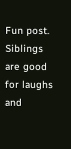Fun post. Siblings are good for laughs and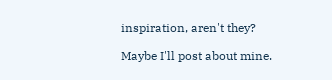inspiration, aren't they?

Maybe I'll post about mine.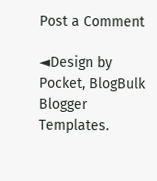Post a Comment

◄Design by Pocket, BlogBulk Blogger Templates.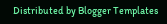Distributed by Blogger Templates